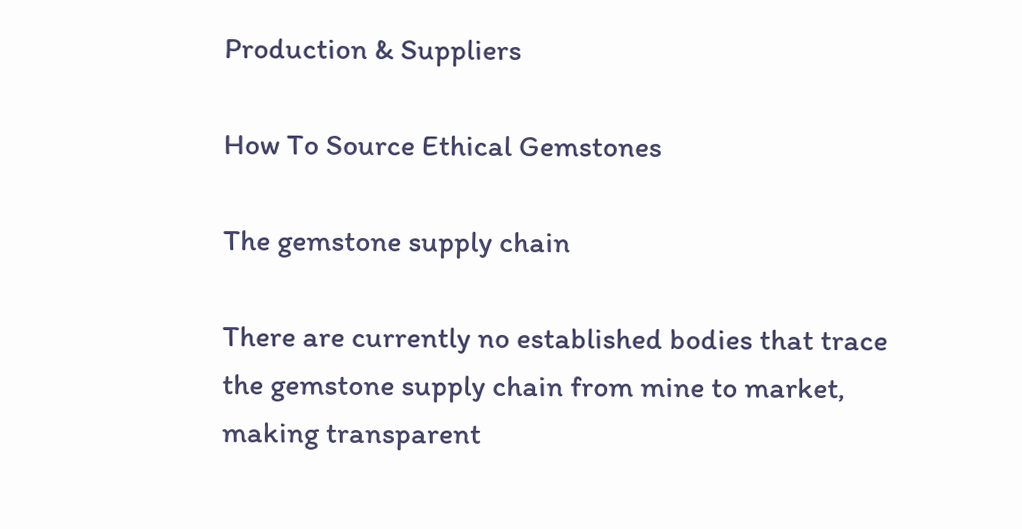Production & Suppliers

How To Source Ethical Gemstones

The gemstone supply chain

There are currently no established bodies that trace the gemstone supply chain from mine to market, making transparent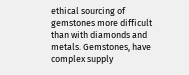ethical sourcing of gemstones more difficult than with diamonds and metals. Gemstones, have complex supply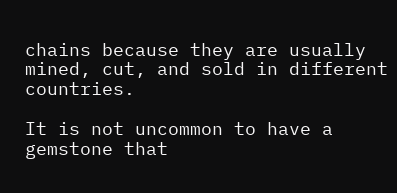chains because they are usually mined, cut, and sold in different countries.

It is not uncommon to have a gemstone that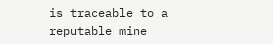is traceable to a reputable mine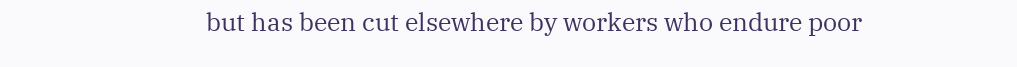but has been cut elsewhere by workers who endure poor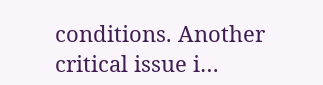conditions. Another critical issue i…